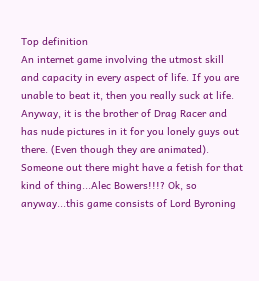Top definition
An internet game involving the utmost skill and capacity in every aspect of life. If you are unable to beat it, then you really suck at life. Anyway, it is the brother of Drag Racer and has nude pictures in it for you lonely guys out there. (Even though they are animated). Someone out there might have a fetish for that kind of thing...Alec Bowers!!!? Ok, so anyway...this game consists of Lord Byroning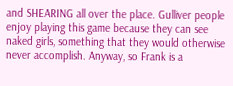and SHEARING all over the place. Gulliver people enjoy playing this game because they can see naked girls, something that they would otherwise never accomplish. Anyway, so Frank is a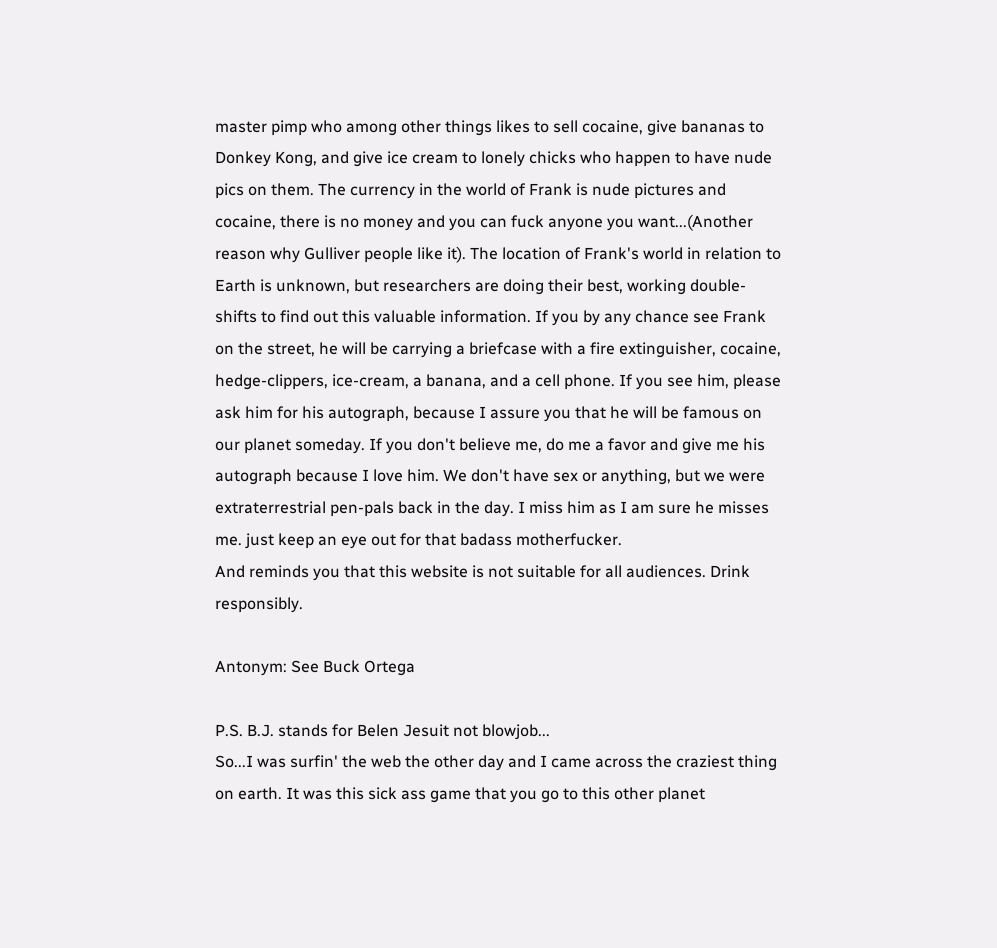master pimp who among other things likes to sell cocaine, give bananas to Donkey Kong, and give ice cream to lonely chicks who happen to have nude pics on them. The currency in the world of Frank is nude pictures and cocaine, there is no money and you can fuck anyone you want...(Another reason why Gulliver people like it). The location of Frank's world in relation to Earth is unknown, but researchers are doing their best, working double-shifts to find out this valuable information. If you by any chance see Frank on the street, he will be carrying a briefcase with a fire extinguisher, cocaine, hedge-clippers, ice-cream, a banana, and a cell phone. If you see him, please ask him for his autograph, because I assure you that he will be famous on our planet someday. If you don't believe me, do me a favor and give me his autograph because I love him. We don't have sex or anything, but we were extraterrestrial pen-pals back in the day. I miss him as I am sure he misses me. just keep an eye out for that badass motherfucker.
And reminds you that this website is not suitable for all audiences. Drink responsibly.

Antonym: See Buck Ortega

P.S. B.J. stands for Belen Jesuit not blowjob...
So...I was surfin' the web the other day and I came across the craziest thing on earth. It was this sick ass game that you go to this other planet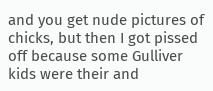and you get nude pictures of chicks, but then I got pissed off because some Gulliver kids were their and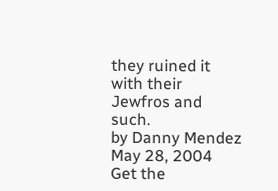they ruined it with their Jewfros and such.
by Danny Mendez May 28, 2004
Get the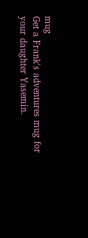mug
Get a Frank's adventures mug for your daughter Yasemin.